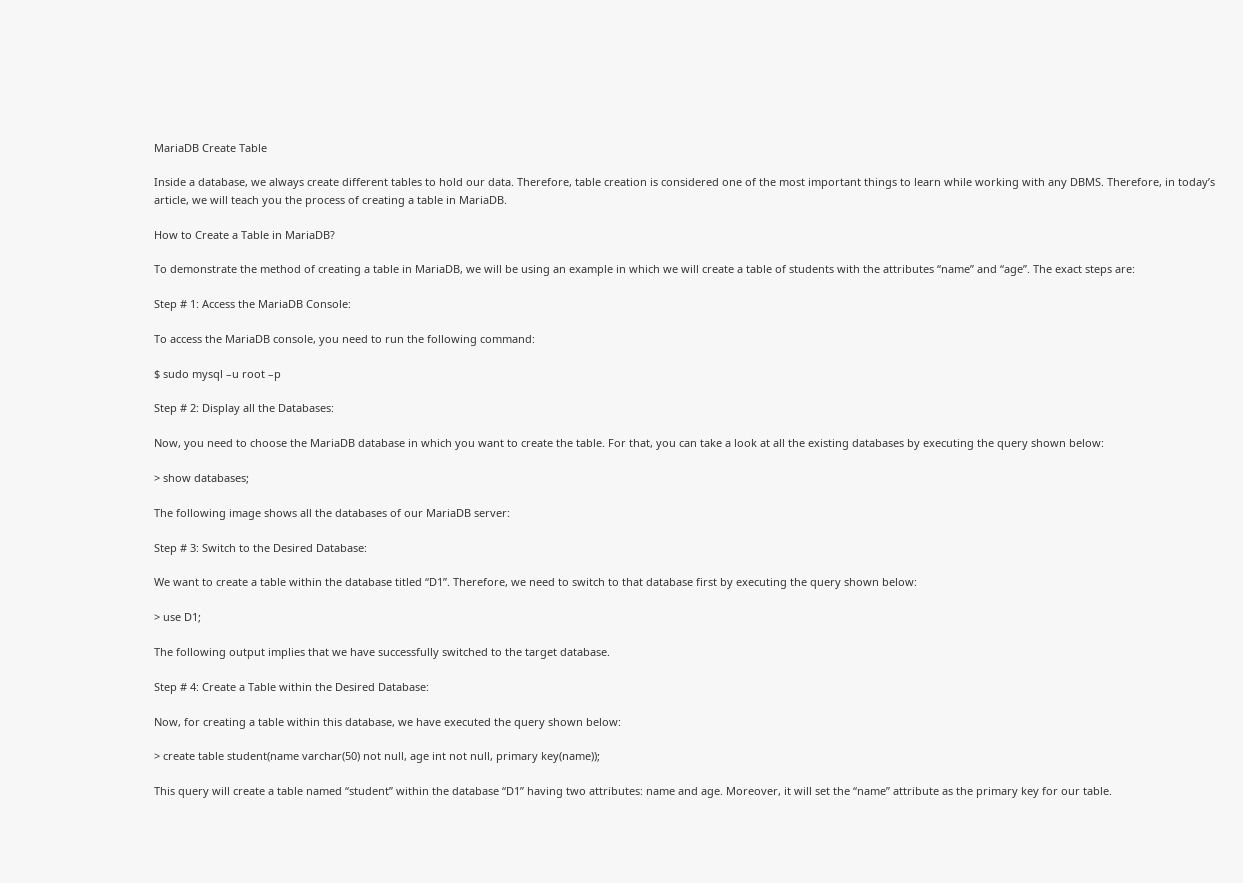MariaDB Create Table

Inside a database, we always create different tables to hold our data. Therefore, table creation is considered one of the most important things to learn while working with any DBMS. Therefore, in today’s article, we will teach you the process of creating a table in MariaDB.

How to Create a Table in MariaDB?

To demonstrate the method of creating a table in MariaDB, we will be using an example in which we will create a table of students with the attributes “name” and “age”. The exact steps are:

Step # 1: Access the MariaDB Console:

To access the MariaDB console, you need to run the following command:

$ sudo mysql –u root –p

Step # 2: Display all the Databases:

Now, you need to choose the MariaDB database in which you want to create the table. For that, you can take a look at all the existing databases by executing the query shown below:

> show databases;

The following image shows all the databases of our MariaDB server:

Step # 3: Switch to the Desired Database:

We want to create a table within the database titled “D1”. Therefore, we need to switch to that database first by executing the query shown below:

> use D1;

The following output implies that we have successfully switched to the target database.

Step # 4: Create a Table within the Desired Database:

Now, for creating a table within this database, we have executed the query shown below:

> create table student(name varchar(50) not null, age int not null, primary key(name));

This query will create a table named “student” within the database “D1” having two attributes: name and age. Moreover, it will set the “name” attribute as the primary key for our table.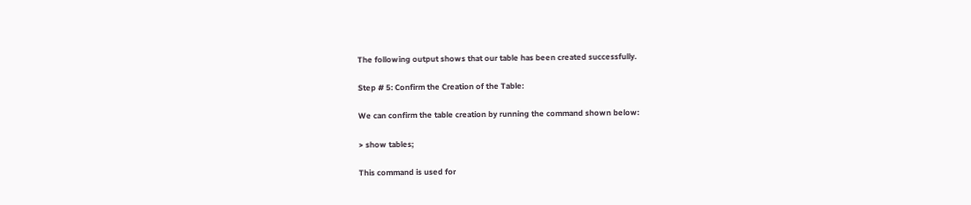The following output shows that our table has been created successfully.

Step # 5: Confirm the Creation of the Table:

We can confirm the table creation by running the command shown below:

> show tables;

This command is used for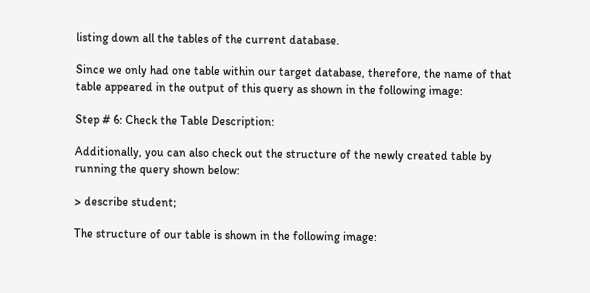listing down all the tables of the current database.

Since we only had one table within our target database, therefore, the name of that table appeared in the output of this query as shown in the following image:

Step # 6: Check the Table Description:

Additionally, you can also check out the structure of the newly created table by running the query shown below:

> describe student;

The structure of our table is shown in the following image: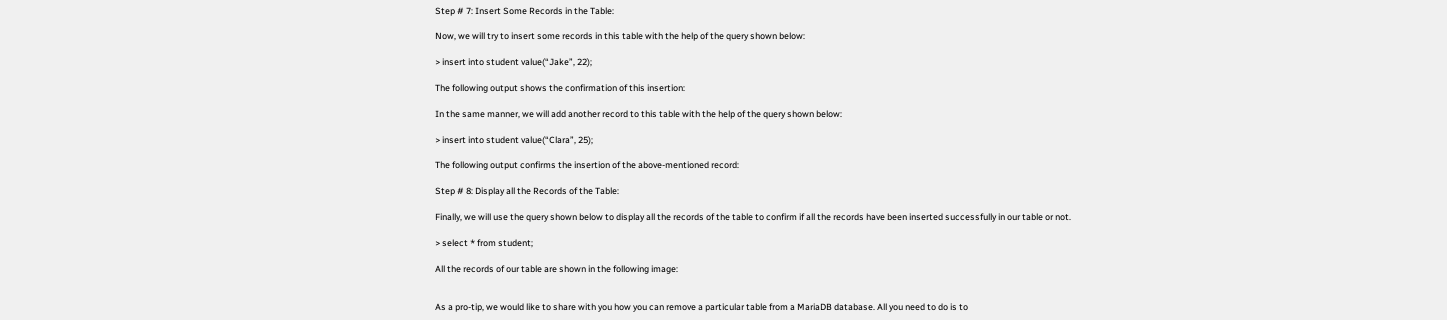Step # 7: Insert Some Records in the Table:

Now, we will try to insert some records in this table with the help of the query shown below:

> insert into student value(“Jake”, 22);

The following output shows the confirmation of this insertion:

In the same manner, we will add another record to this table with the help of the query shown below:

> insert into student value(“Clara”, 25);

The following output confirms the insertion of the above-mentioned record:

Step # 8: Display all the Records of the Table:

Finally, we will use the query shown below to display all the records of the table to confirm if all the records have been inserted successfully in our table or not.

> select * from student;

All the records of our table are shown in the following image:


As a pro-tip, we would like to share with you how you can remove a particular table from a MariaDB database. All you need to do is to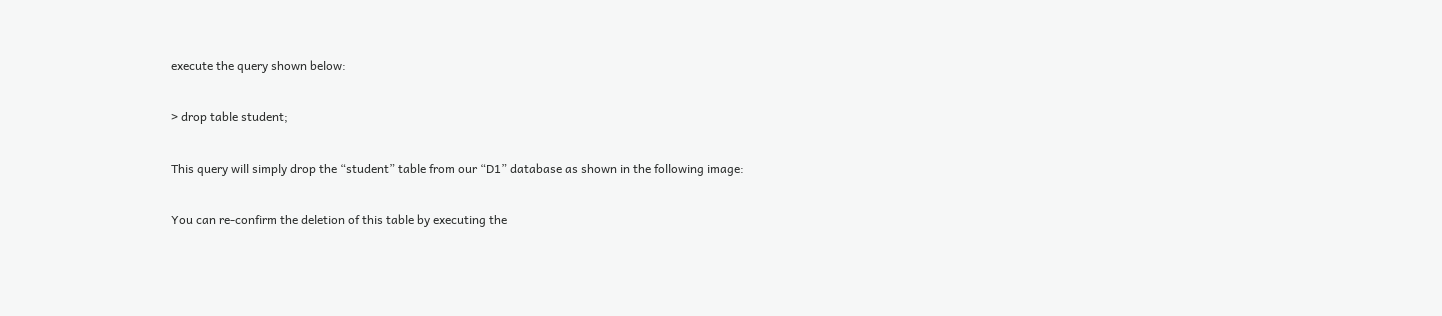execute the query shown below:

> drop table student;

This query will simply drop the “student” table from our “D1” database as shown in the following image:

You can re-confirm the deletion of this table by executing the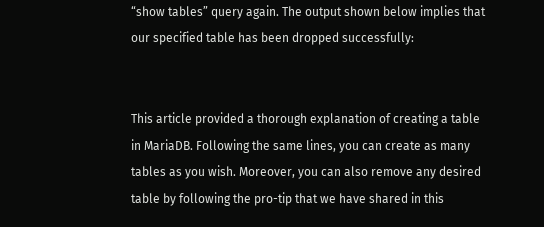“show tables” query again. The output shown below implies that our specified table has been dropped successfully:


This article provided a thorough explanation of creating a table in MariaDB. Following the same lines, you can create as many tables as you wish. Moreover, you can also remove any desired table by following the pro-tip that we have shared in this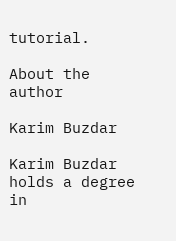tutorial.

About the author

Karim Buzdar

Karim Buzdar holds a degree in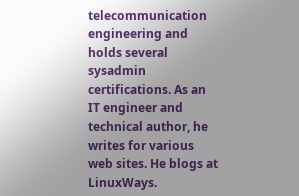telecommunication engineering and holds several sysadmin certifications. As an IT engineer and technical author, he writes for various web sites. He blogs at LinuxWays.